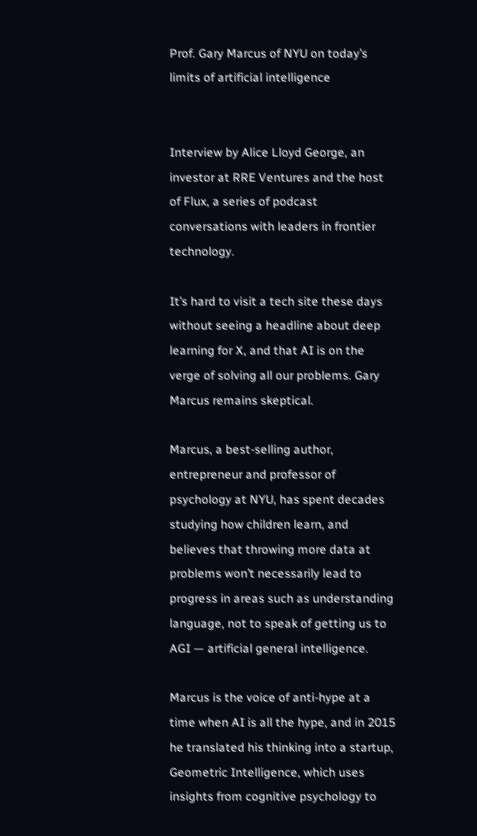Prof. Gary Marcus of NYU on today’s limits of artificial intelligence


Interview by Alice Lloyd George, an investor at RRE Ventures and the host of Flux, a series of podcast conversations with leaders in frontier technology.

It’s hard to visit a tech site these days without seeing a headline about deep learning for X, and that AI is on the verge of solving all our problems. Gary Marcus remains skeptical.

Marcus, a best-selling author, entrepreneur and professor of psychology at NYU, has spent decades studying how children learn, and believes that throwing more data at problems won’t necessarily lead to progress in areas such as understanding language, not to speak of getting us to AGI — artificial general intelligence.

Marcus is the voice of anti-hype at a time when AI is all the hype, and in 2015 he translated his thinking into a startup, Geometric Intelligence, which uses insights from cognitive psychology to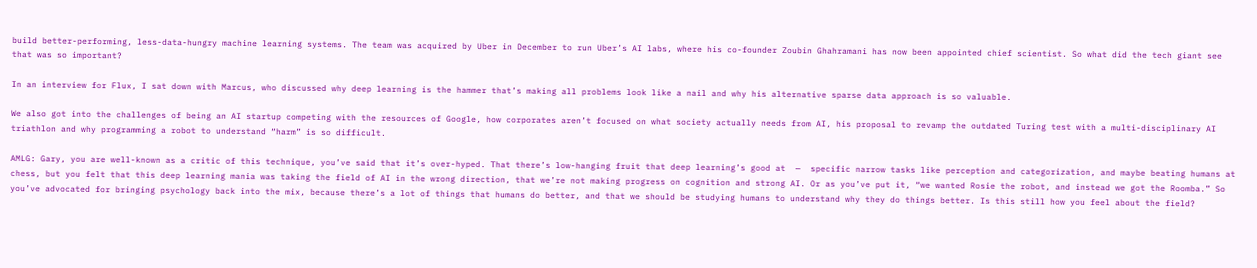build better-performing, less-data-hungry machine learning systems. The team was acquired by Uber in December to run Uber’s AI labs, where his co-founder Zoubin Ghahramani has now been appointed chief scientist. So what did the tech giant see that was so important?

In an interview for Flux, I sat down with Marcus, who discussed why deep learning is the hammer that’s making all problems look like a nail and why his alternative sparse data approach is so valuable.

We also got into the challenges of being an AI startup competing with the resources of Google, how corporates aren’t focused on what society actually needs from AI, his proposal to revamp the outdated Turing test with a multi-disciplinary AI triathlon and why programming a robot to understand “harm” is so difficult.

AMLG: Gary, you are well-known as a critic of this technique, you’ve said that it’s over-hyped. That there’s low-hanging fruit that deep learning’s good at  —  specific narrow tasks like perception and categorization, and maybe beating humans at chess, but you felt that this deep learning mania was taking the field of AI in the wrong direction, that we’re not making progress on cognition and strong AI. Or as you’ve put it, “we wanted Rosie the robot, and instead we got the Roomba.” So you’ve advocated for bringing psychology back into the mix, because there’s a lot of things that humans do better, and that we should be studying humans to understand why they do things better. Is this still how you feel about the field?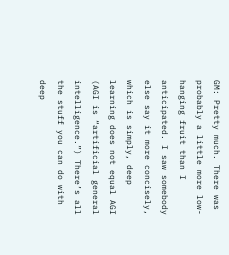GM: Pretty much. There was probably a little more low-hanging fruit than I anticipated. I saw somebody else say it more concisely, which is simply, deep learning does not equal AGI (AGI is “artificial general intelligence.”) There’s all the stuff you can do with deep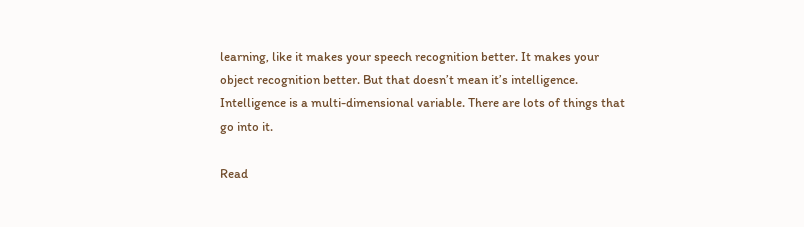learning, like it makes your speech recognition better. It makes your object recognition better. But that doesn’t mean it’s intelligence. Intelligence is a multi-dimensional variable. There are lots of things that go into it.

Read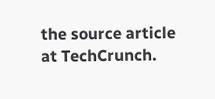the source article at TechCrunch.